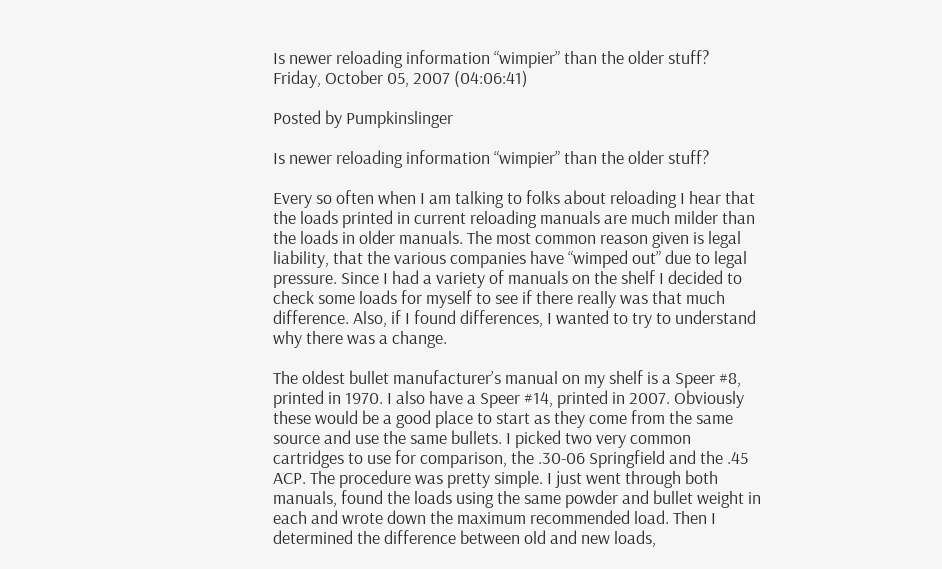Is newer reloading information “wimpier” than the older stuff?
Friday, October 05, 2007 (04:06:41)

Posted by Pumpkinslinger

Is newer reloading information “wimpier” than the older stuff?

Every so often when I am talking to folks about reloading I hear that the loads printed in current reloading manuals are much milder than the loads in older manuals. The most common reason given is legal liability, that the various companies have “wimped out” due to legal pressure. Since I had a variety of manuals on the shelf I decided to check some loads for myself to see if there really was that much difference. Also, if I found differences, I wanted to try to understand why there was a change.

The oldest bullet manufacturer’s manual on my shelf is a Speer #8, printed in 1970. I also have a Speer #14, printed in 2007. Obviously these would be a good place to start as they come from the same source and use the same bullets. I picked two very common cartridges to use for comparison, the .30-06 Springfield and the .45 ACP. The procedure was pretty simple. I just went through both manuals, found the loads using the same powder and bullet weight in each and wrote down the maximum recommended load. Then I determined the difference between old and new loads,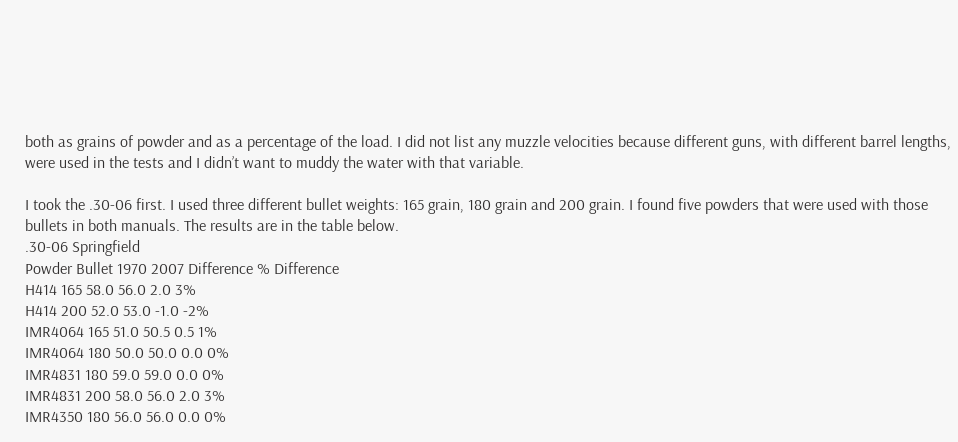both as grains of powder and as a percentage of the load. I did not list any muzzle velocities because different guns, with different barrel lengths, were used in the tests and I didn’t want to muddy the water with that variable.

I took the .30-06 first. I used three different bullet weights: 165 grain, 180 grain and 200 grain. I found five powders that were used with those bullets in both manuals. The results are in the table below.
.30-06 Springfield
Powder Bullet 1970 2007 Difference % Difference
H414 165 58.0 56.0 2.0 3%
H414 200 52.0 53.0 -1.0 -2%
IMR4064 165 51.0 50.5 0.5 1%
IMR4064 180 50.0 50.0 0.0 0%
IMR4831 180 59.0 59.0 0.0 0%
IMR4831 200 58.0 56.0 2.0 3%
IMR4350 180 56.0 56.0 0.0 0%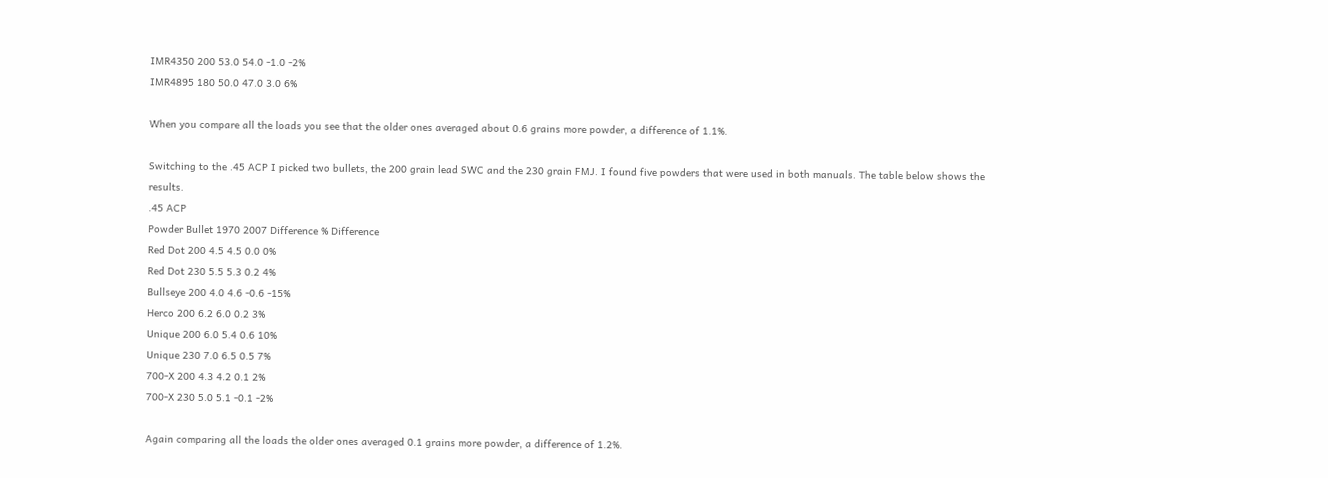IMR4350 200 53.0 54.0 -1.0 -2%
IMR4895 180 50.0 47.0 3.0 6%

When you compare all the loads you see that the older ones averaged about 0.6 grains more powder, a difference of 1.1%.

Switching to the .45 ACP I picked two bullets, the 200 grain lead SWC and the 230 grain FMJ. I found five powders that were used in both manuals. The table below shows the results.
.45 ACP
Powder Bullet 1970 2007 Difference % Difference
Red Dot 200 4.5 4.5 0.0 0%
Red Dot 230 5.5 5.3 0.2 4%
Bullseye 200 4.0 4.6 -0.6 -15%
Herco 200 6.2 6.0 0.2 3%
Unique 200 6.0 5.4 0.6 10%
Unique 230 7.0 6.5 0.5 7%
700-X 200 4.3 4.2 0.1 2%
700-X 230 5.0 5.1 -0.1 -2%

Again comparing all the loads the older ones averaged 0.1 grains more powder, a difference of 1.2%.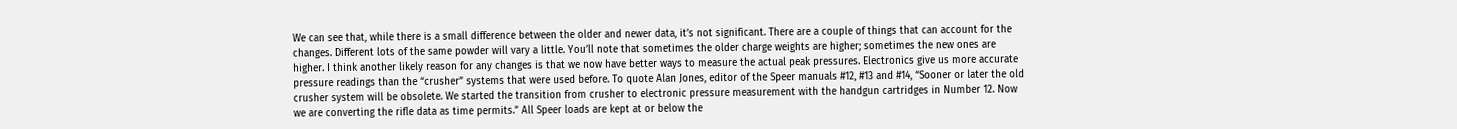We can see that, while there is a small difference between the older and newer data, it’s not significant. There are a couple of things that can account for the changes. Different lots of the same powder will vary a little. You’ll note that sometimes the older charge weights are higher; sometimes the new ones are higher. I think another likely reason for any changes is that we now have better ways to measure the actual peak pressures. Electronics give us more accurate pressure readings than the “crusher” systems that were used before. To quote Alan Jones, editor of the Speer manuals #12, #13 and #14, “Sooner or later the old crusher system will be obsolete. We started the transition from crusher to electronic pressure measurement with the handgun cartridges in Number 12. Now we are converting the rifle data as time permits.” All Speer loads are kept at or below the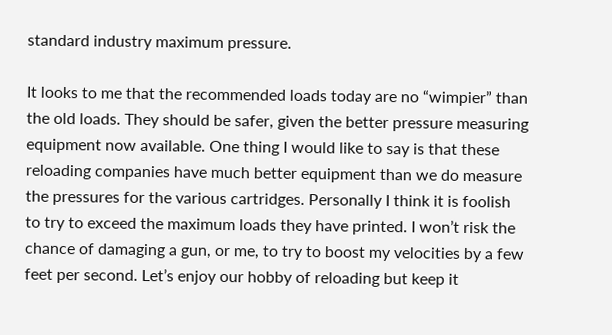standard industry maximum pressure.

It looks to me that the recommended loads today are no “wimpier” than the old loads. They should be safer, given the better pressure measuring equipment now available. One thing I would like to say is that these reloading companies have much better equipment than we do measure the pressures for the various cartridges. Personally I think it is foolish to try to exceed the maximum loads they have printed. I won’t risk the chance of damaging a gun, or me, to try to boost my velocities by a few feet per second. Let’s enjoy our hobby of reloading but keep it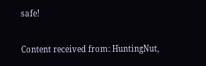safe!

Content received from: HuntingNut,